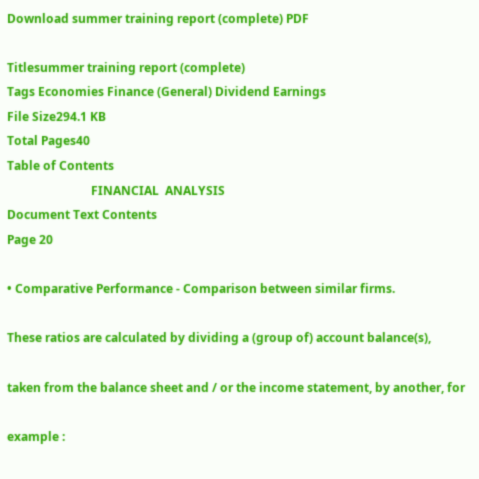Download summer training report (complete) PDF

Titlesummer training report (complete)
Tags Economies Finance (General) Dividend Earnings
File Size294.1 KB
Total Pages40
Table of Contents
                            FINANCIAL  ANALYSIS
Document Text Contents
Page 20

• Comparative Performance - Comparison between similar firms.

These ratios are calculated by dividing a (group of) account balance(s),

taken from the balance sheet and / or the income statement, by another, for

example :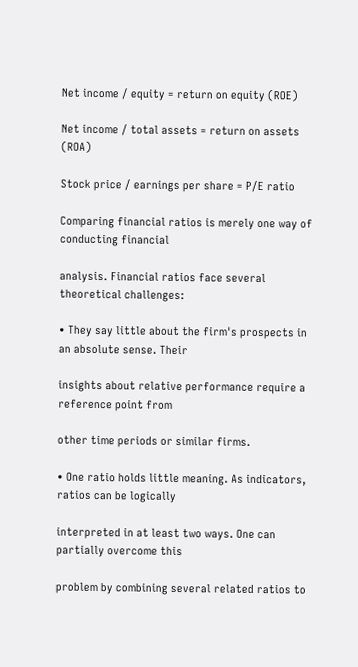Net income / equity = return on equity (ROE)

Net income / total assets = return on assets (ROA)

Stock price / earnings per share = P/E ratio

Comparing financial ratios is merely one way of conducting financial

analysis. Financial ratios face several theoretical challenges:

• They say little about the firm's prospects in an absolute sense. Their

insights about relative performance require a reference point from

other time periods or similar firms.

• One ratio holds little meaning. As indicators, ratios can be logically

interpreted in at least two ways. One can partially overcome this

problem by combining several related ratios to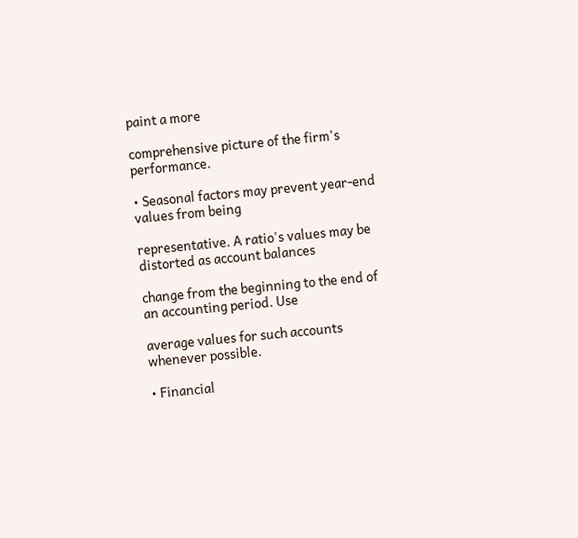paint a more

comprehensive picture of the firm's performance.

• Seasonal factors may prevent year-end values from being

representative. A ratio's values may be distorted as account balances

change from the beginning to the end of an accounting period. Use

average values for such accounts whenever possible.

• Financial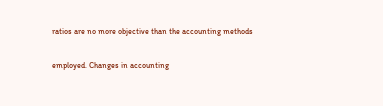ratios are no more objective than the accounting methods

employed. Changes in accounting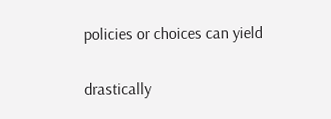policies or choices can yield

drastically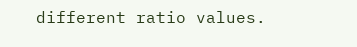different ratio values.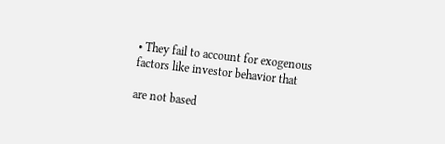• They fail to account for exogenous factors like investor behavior that

are not based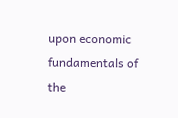upon economic fundamentals of the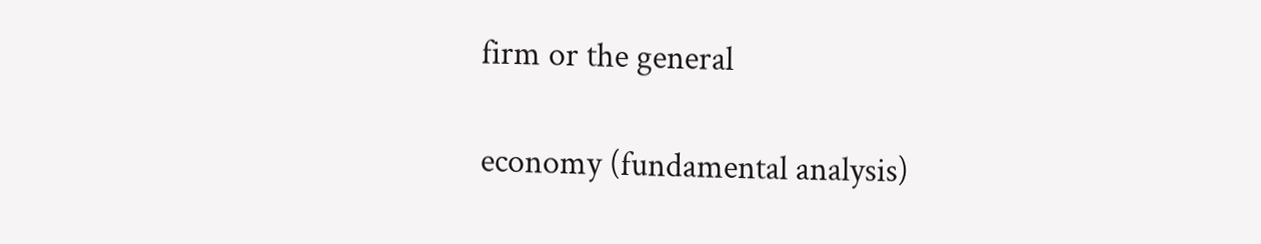firm or the general

economy (fundamental analysis)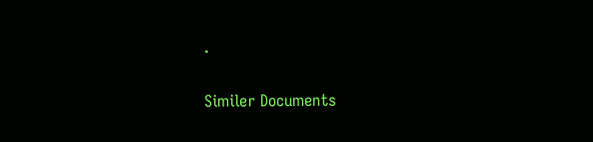.

Similer Documents